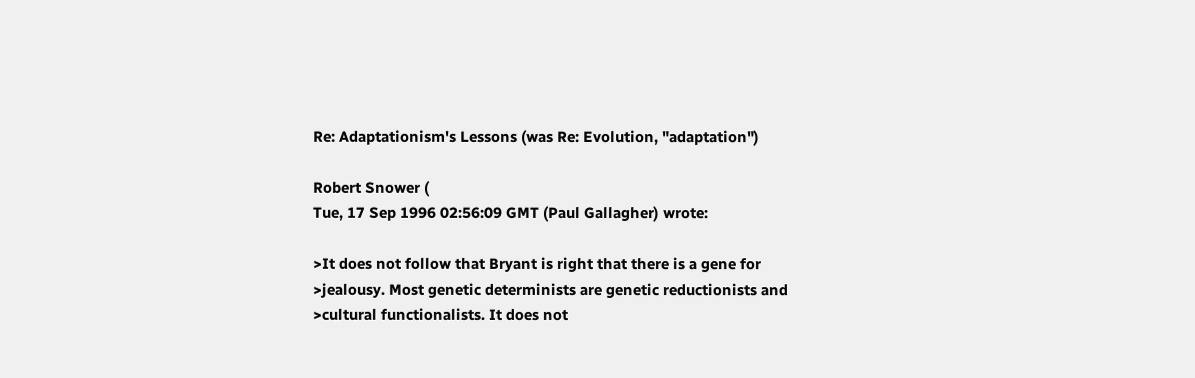Re: Adaptationism's Lessons (was Re: Evolution, "adaptation")

Robert Snower (
Tue, 17 Sep 1996 02:56:09 GMT (Paul Gallagher) wrote:

>It does not follow that Bryant is right that there is a gene for
>jealousy. Most genetic determinists are genetic reductionists and
>cultural functionalists. It does not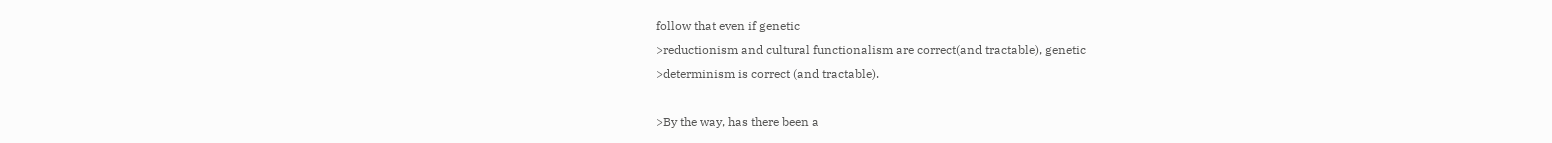follow that even if genetic
>reductionism and cultural functionalism are correct(and tractable), genetic
>determinism is correct (and tractable).

>By the way, has there been a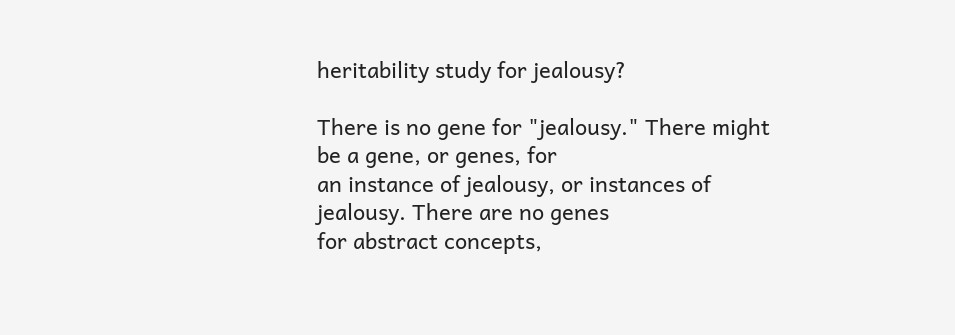heritability study for jealousy?

There is no gene for "jealousy." There might be a gene, or genes, for
an instance of jealousy, or instances of jealousy. There are no genes
for abstract concepts,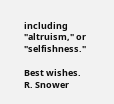including "altruism," or "selfishness."

Best wishes. R. Snower